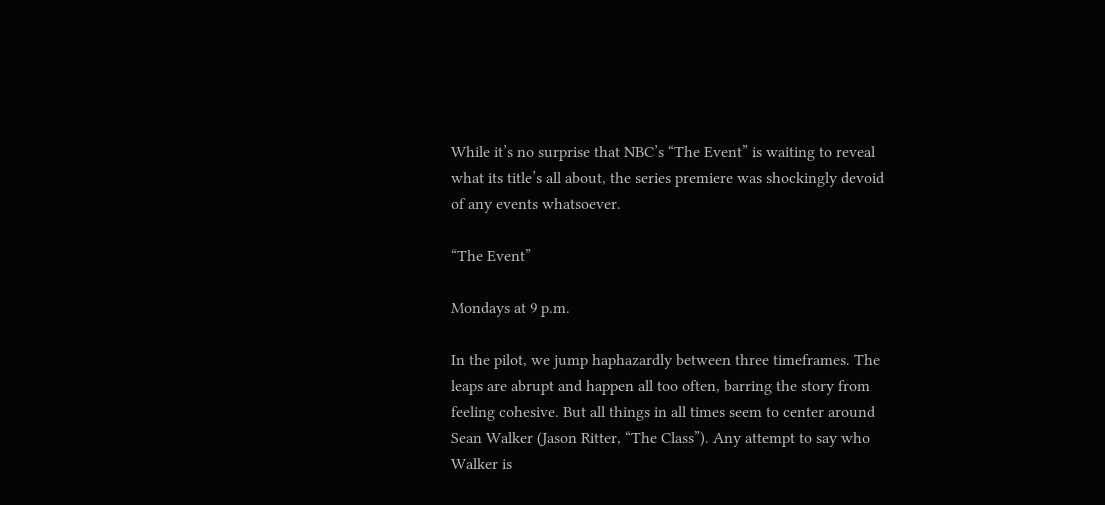While it’s no surprise that NBC’s “The Event” is waiting to reveal what its title’s all about, the series premiere was shockingly devoid of any events whatsoever.

“The Event”

Mondays at 9 p.m.

In the pilot, we jump haphazardly between three timeframes. The leaps are abrupt and happen all too often, barring the story from feeling cohesive. But all things in all times seem to center around Sean Walker (Jason Ritter, “The Class”). Any attempt to say who Walker is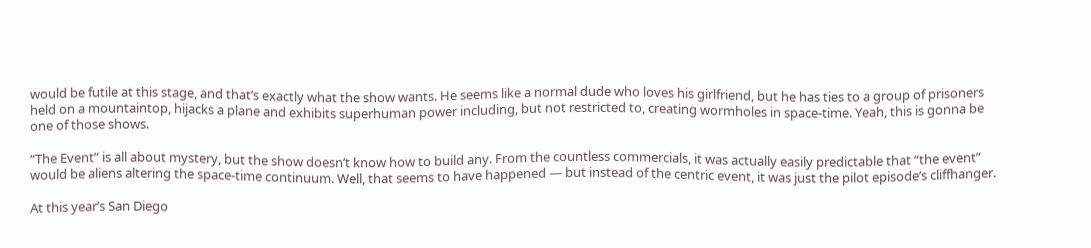would be futile at this stage, and that’s exactly what the show wants. He seems like a normal dude who loves his girlfriend, but he has ties to a group of prisoners held on a mountaintop, hijacks a plane and exhibits superhuman power including, but not restricted to, creating wormholes in space-time. Yeah, this is gonna be one of those shows.

“The Event” is all about mystery, but the show doesn’t know how to build any. From the countless commercials, it was actually easily predictable that “the event” would be aliens altering the space-time continuum. Well, that seems to have happened — but instead of the centric event, it was just the pilot episode’s cliffhanger.

At this year’s San Diego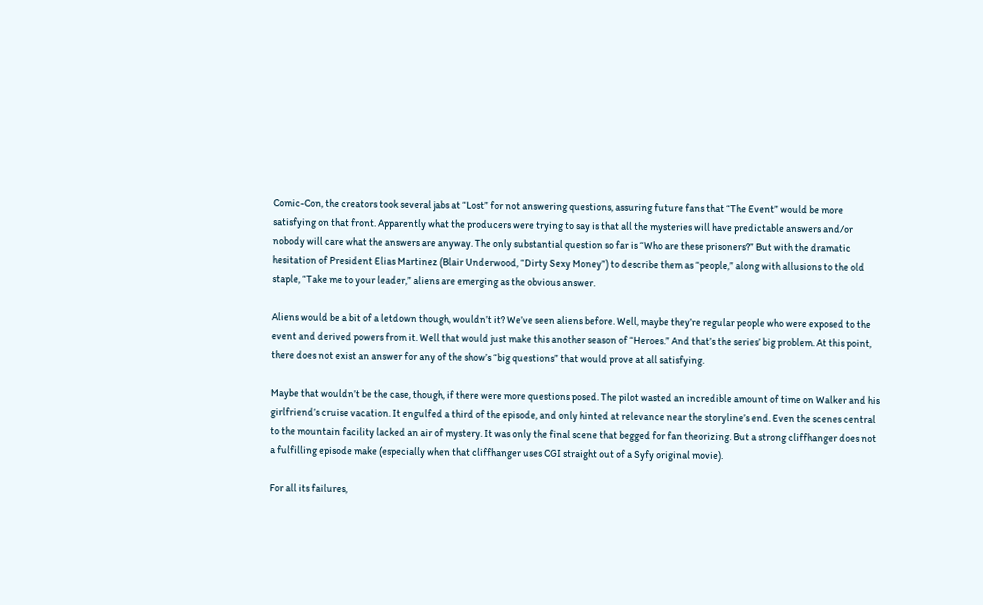Comic-Con, the creators took several jabs at “Lost” for not answering questions, assuring future fans that “The Event” would be more satisfying on that front. Apparently what the producers were trying to say is that all the mysteries will have predictable answers and/or nobody will care what the answers are anyway. The only substantial question so far is “Who are these prisoners?” But with the dramatic hesitation of President Elias Martinez (Blair Underwood, “Dirty Sexy Money”) to describe them as “people,” along with allusions to the old staple, “Take me to your leader,” aliens are emerging as the obvious answer.

Aliens would be a bit of a letdown though, wouldn’t it? We’ve seen aliens before. Well, maybe they’re regular people who were exposed to the event and derived powers from it. Well that would just make this another season of “Heroes.” And that’s the series’ big problem. At this point, there does not exist an answer for any of the show’s “big questions” that would prove at all satisfying.

Maybe that wouldn’t be the case, though, if there were more questions posed. The pilot wasted an incredible amount of time on Walker and his girlfriend’s cruise vacation. It engulfed a third of the episode, and only hinted at relevance near the storyline’s end. Even the scenes central to the mountain facility lacked an air of mystery. It was only the final scene that begged for fan theorizing. But a strong cliffhanger does not a fulfilling episode make (especially when that cliffhanger uses CGI straight out of a Syfy original movie).

For all its failures,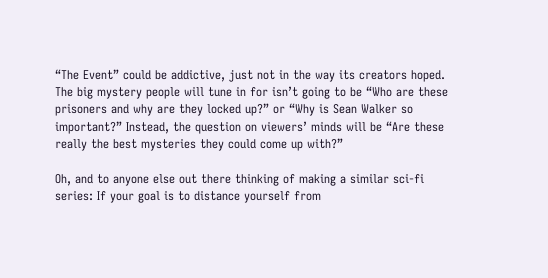“The Event” could be addictive, just not in the way its creators hoped. The big mystery people will tune in for isn’t going to be “Who are these prisoners and why are they locked up?” or “Why is Sean Walker so important?” Instead, the question on viewers’ minds will be “Are these really the best mysteries they could come up with?”

Oh, and to anyone else out there thinking of making a similar sci-fi series: If your goal is to distance yourself from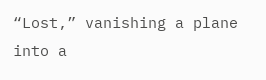“Lost,” vanishing a plane into a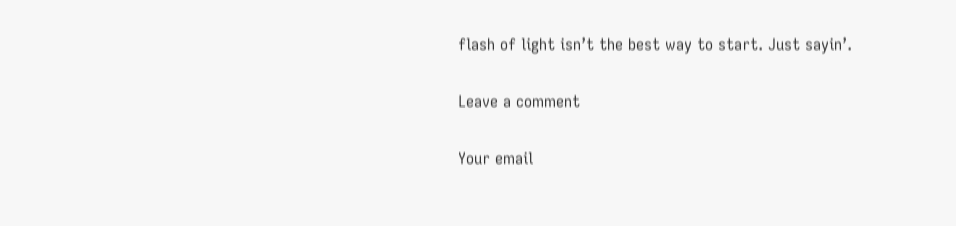flash of light isn’t the best way to start. Just sayin’.

Leave a comment

Your email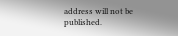address will not be published.